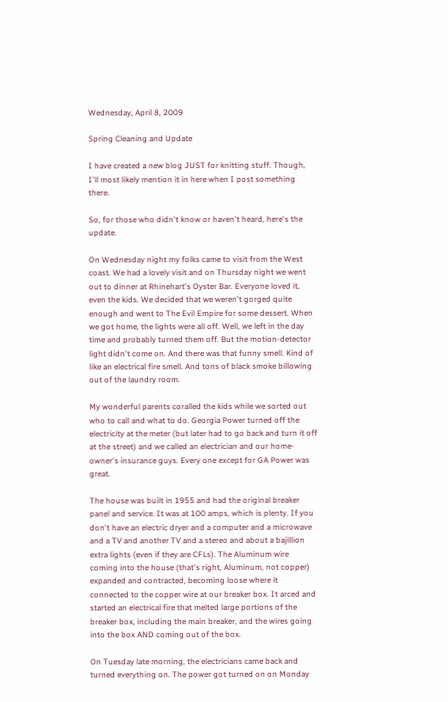Wednesday, April 8, 2009

Spring Cleaning and Update

I have created a new blog JUST for knitting stuff. Though, I'll most likely mention it in here when I post something there.

So, for those who didn't know or haven't heard, here's the update.

On Wednesday night my folks came to visit from the West coast. We had a lovely visit and on Thursday night we went out to dinner at Rhinehart's Oyster Bar. Everyone loved it, even the kids. We decided that we weren't gorged quite enough and went to The Evil Empire for some dessert. When we got home, the lights were all off. Well, we left in the day time and probably turned them off. But the motion-detector light didn't come on. And there was that funny smell. Kind of like an electrical fire smell. And tons of black smoke billowing out of the laundry room.

My wonderful parents coralled the kids while we sorted out who to call and what to do. Georgia Power turned off the electricity at the meter (but later had to go back and turn it off at the street) and we called an electrician and our home-owner's insurance guys. Every one except for GA Power was great.

The house was built in 1955 and had the original breaker panel and service. It was at 100 amps, which is plenty. If you don't have an electric dryer and a computer and a microwave and a TV and another TV and a stereo and about a bajillion extra lights (even if they are CFLs). The Aluminum wire coming into the house (that's right, Aluminum, not copper) expanded and contracted, becoming loose where it connected to the copper wire at our breaker box. It arced and started an electrical fire that melted large portions of the breaker box, including the main breaker, and the wires going into the box AND coming out of the box.

On Tuesday late morning, the electricians came back and turned everything on. The power got turned on on Monday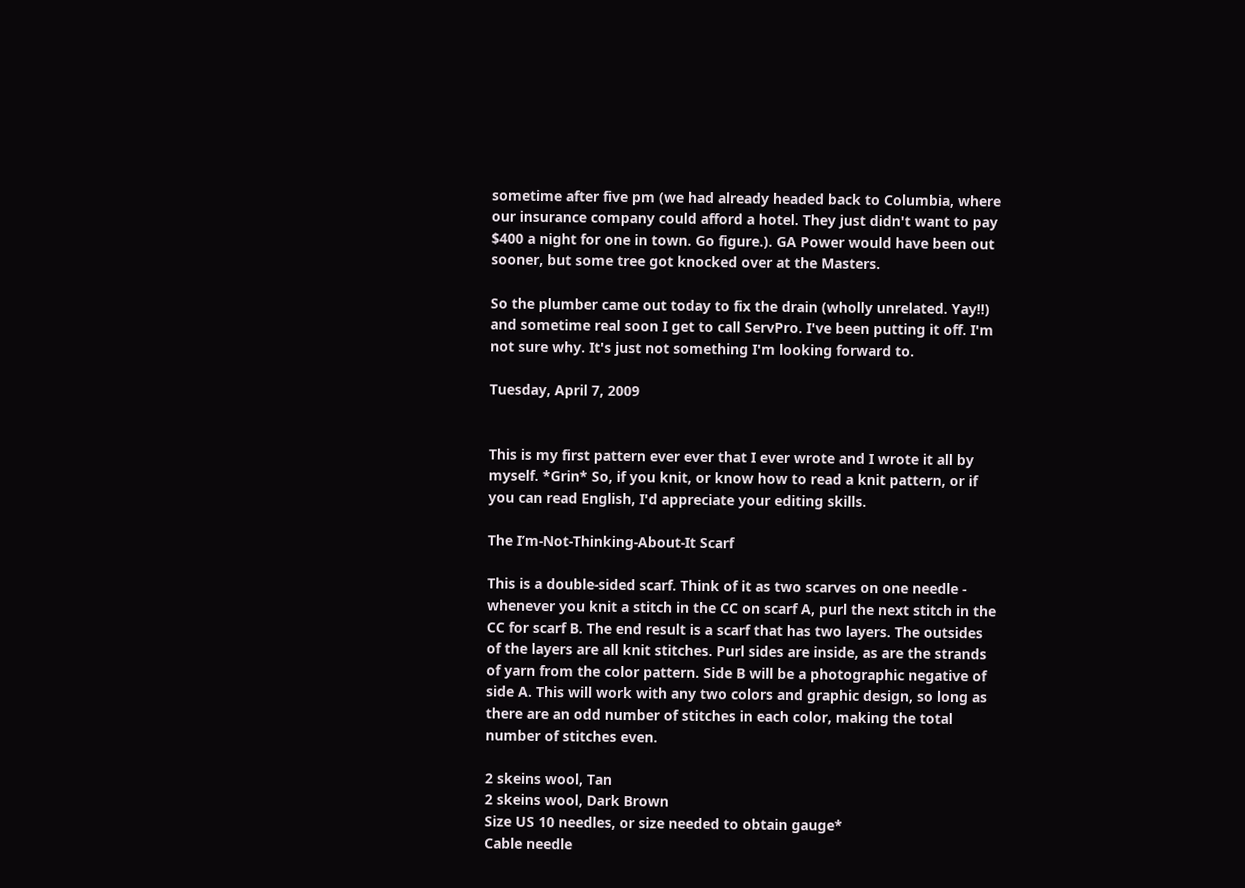sometime after five pm (we had already headed back to Columbia, where our insurance company could afford a hotel. They just didn't want to pay $400 a night for one in town. Go figure.). GA Power would have been out sooner, but some tree got knocked over at the Masters.

So the plumber came out today to fix the drain (wholly unrelated. Yay!!) and sometime real soon I get to call ServPro. I've been putting it off. I'm not sure why. It's just not something I'm looking forward to.

Tuesday, April 7, 2009


This is my first pattern ever ever that I ever wrote and I wrote it all by myself. *Grin* So, if you knit, or know how to read a knit pattern, or if you can read English, I'd appreciate your editing skills.

The I’m-Not-Thinking-About-It Scarf

This is a double-sided scarf. Think of it as two scarves on one needle - whenever you knit a stitch in the CC on scarf A, purl the next stitch in the CC for scarf B. The end result is a scarf that has two layers. The outsides of the layers are all knit stitches. Purl sides are inside, as are the strands of yarn from the color pattern. Side B will be a photographic negative of side A. This will work with any two colors and graphic design, so long as there are an odd number of stitches in each color, making the total number of stitches even.

2 skeins wool, Tan
2 skeins wool, Dark Brown
Size US 10 needles, or size needed to obtain gauge*
Cable needle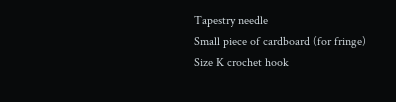Tapestry needle
Small piece of cardboard (for fringe)
Size K crochet hook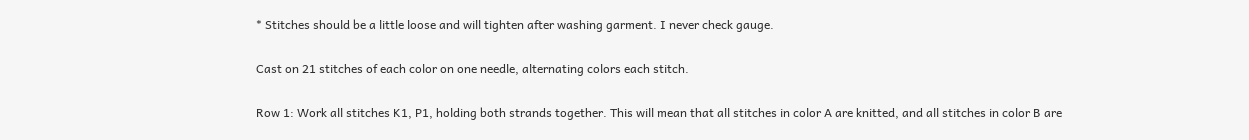* Stitches should be a little loose and will tighten after washing garment. I never check gauge.

Cast on 21 stitches of each color on one needle, alternating colors each stitch.

Row 1: Work all stitches K1, P1, holding both strands together. This will mean that all stitches in color A are knitted, and all stitches in color B are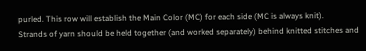purled. This row will establish the Main Color (MC) for each side (MC is always knit).
Strands of yarn should be held together (and worked separately) behind knitted stitches and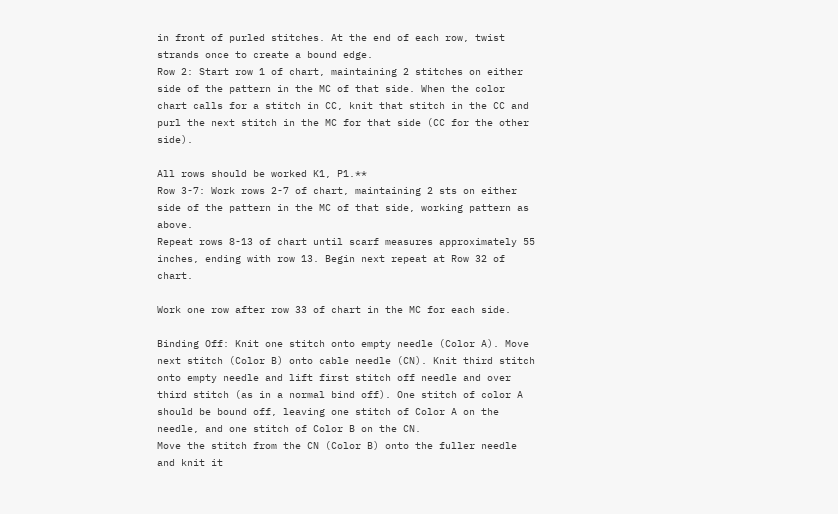in front of purled stitches. At the end of each row, twist strands once to create a bound edge.
Row 2: Start row 1 of chart, maintaining 2 stitches on either side of the pattern in the MC of that side. When the color chart calls for a stitch in CC, knit that stitch in the CC and purl the next stitch in the MC for that side (CC for the other side).

All rows should be worked K1, P1.**
Row 3-7: Work rows 2-7 of chart, maintaining 2 sts on either side of the pattern in the MC of that side, working pattern as above.
Repeat rows 8-13 of chart until scarf measures approximately 55 inches, ending with row 13. Begin next repeat at Row 32 of chart.

Work one row after row 33 of chart in the MC for each side.

Binding Off: Knit one stitch onto empty needle (Color A). Move next stitch (Color B) onto cable needle (CN). Knit third stitch onto empty needle and lift first stitch off needle and over third stitch (as in a normal bind off). One stitch of color A should be bound off, leaving one stitch of Color A on the needle, and one stitch of Color B on the CN.
Move the stitch from the CN (Color B) onto the fuller needle and knit it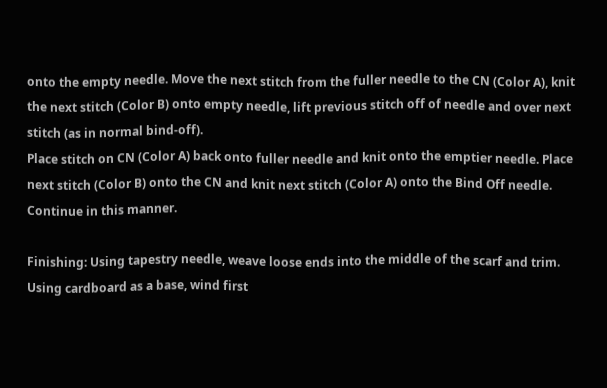onto the empty needle. Move the next stitch from the fuller needle to the CN (Color A), knit the next stitch (Color B) onto empty needle, lift previous stitch off of needle and over next stitch (as in normal bind-off).
Place stitch on CN (Color A) back onto fuller needle and knit onto the emptier needle. Place next stitch (Color B) onto the CN and knit next stitch (Color A) onto the Bind Off needle. Continue in this manner.

Finishing: Using tapestry needle, weave loose ends into the middle of the scarf and trim.
Using cardboard as a base, wind first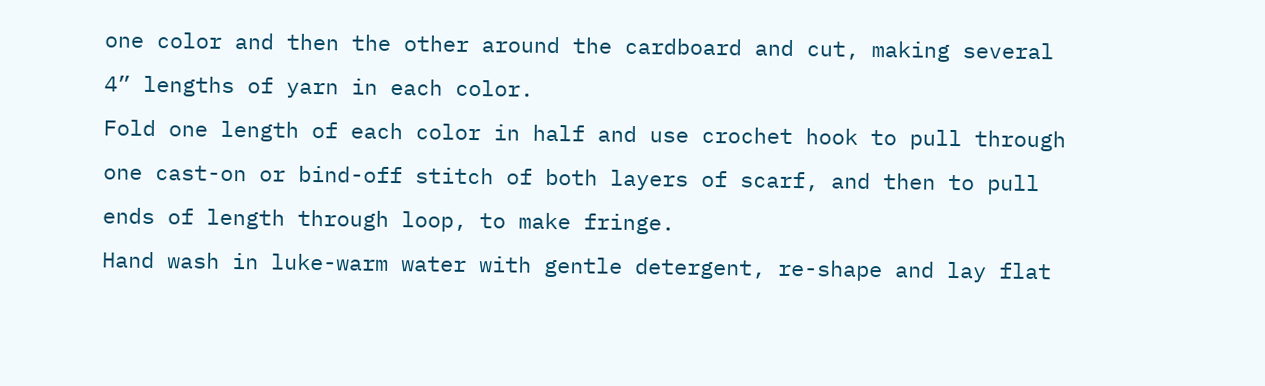one color and then the other around the cardboard and cut, making several 4” lengths of yarn in each color.
Fold one length of each color in half and use crochet hook to pull through one cast-on or bind-off stitch of both layers of scarf, and then to pull ends of length through loop, to make fringe.
Hand wash in luke-warm water with gentle detergent, re-shape and lay flat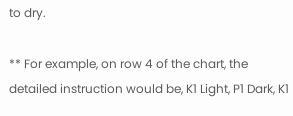to dry.

** For example, on row 4 of the chart, the detailed instruction would be, K1 Light, P1 Dark, K1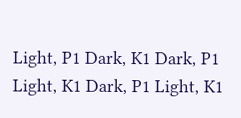Light, P1 Dark, K1 Dark, P1 Light, K1 Dark, P1 Light, K1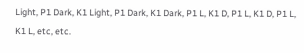Light, P1 Dark, K1 Light, P1 Dark, K1 Dark, P1 L, K1 D, P1 L, K1 D, P1 L, K1 L, etc, etc.